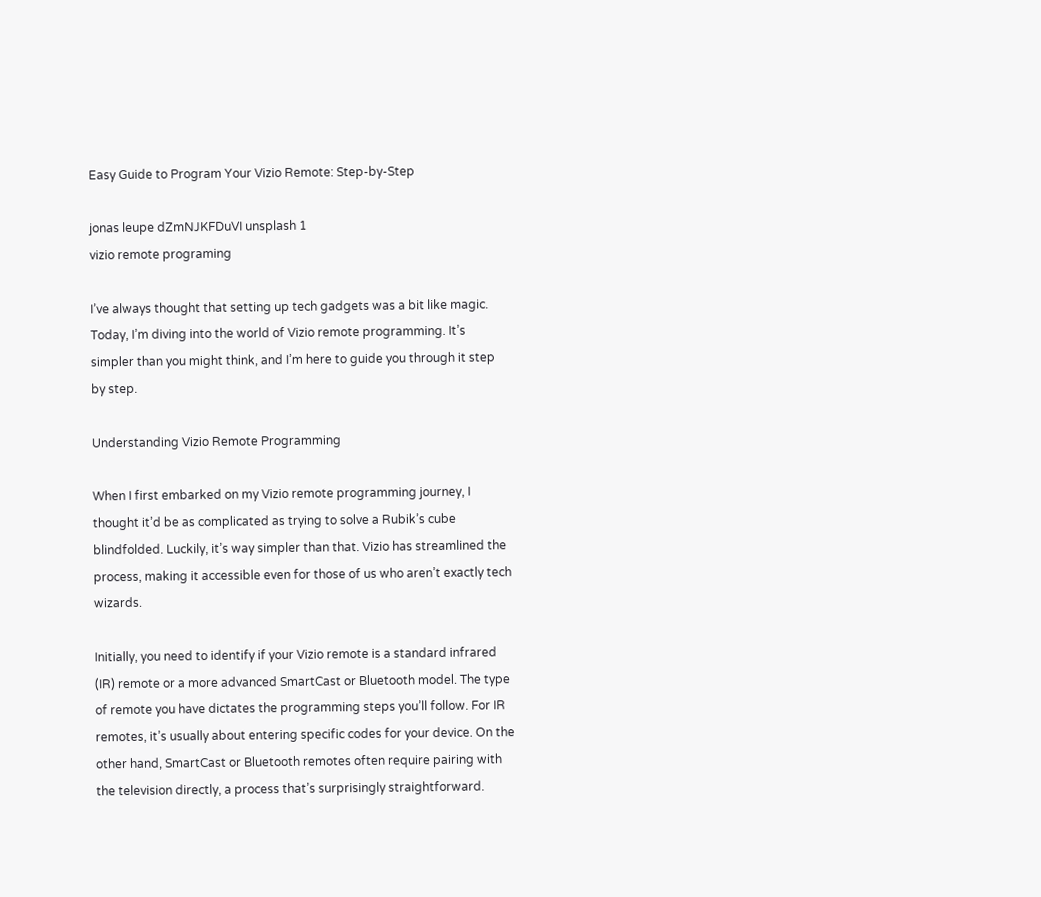Easy Guide to Program Your Vizio Remote: Step-by-Step

jonas leupe dZmNJKFDuVI unsplash 1
vizio remote programing

I’ve always thought that setting up tech gadgets was a bit like magic. Today, I’m diving into the world of Vizio remote programming. It’s simpler than you might think, and I’m here to guide you through it step by step.

Understanding Vizio Remote Programming

When I first embarked on my Vizio remote programming journey, I thought it’d be as complicated as trying to solve a Rubik’s cube blindfolded. Luckily, it’s way simpler than that. Vizio has streamlined the process, making it accessible even for those of us who aren’t exactly tech wizards.

Initially, you need to identify if your Vizio remote is a standard infrared (IR) remote or a more advanced SmartCast or Bluetooth model. The type of remote you have dictates the programming steps you’ll follow. For IR remotes, it’s usually about entering specific codes for your device. On the other hand, SmartCast or Bluetooth remotes often require pairing with the television directly, a process that’s surprisingly straightforward.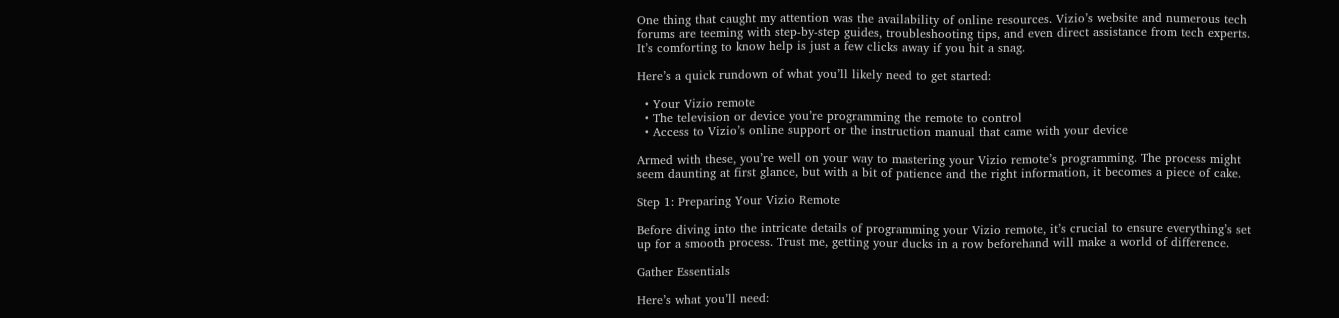One thing that caught my attention was the availability of online resources. Vizio’s website and numerous tech forums are teeming with step-by-step guides, troubleshooting tips, and even direct assistance from tech experts. It’s comforting to know help is just a few clicks away if you hit a snag.

Here’s a quick rundown of what you’ll likely need to get started:

  • Your Vizio remote
  • The television or device you’re programming the remote to control
  • Access to Vizio’s online support or the instruction manual that came with your device

Armed with these, you’re well on your way to mastering your Vizio remote’s programming. The process might seem daunting at first glance, but with a bit of patience and the right information, it becomes a piece of cake.

Step 1: Preparing Your Vizio Remote

Before diving into the intricate details of programming your Vizio remote, it’s crucial to ensure everything’s set up for a smooth process. Trust me, getting your ducks in a row beforehand will make a world of difference.

Gather Essentials

Here’s what you’ll need: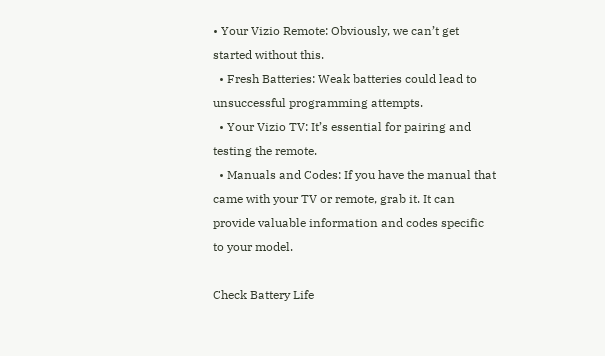• Your Vizio Remote: Obviously, we can’t get started without this.
  • Fresh Batteries: Weak batteries could lead to unsuccessful programming attempts.
  • Your Vizio TV: It’s essential for pairing and testing the remote.
  • Manuals and Codes: If you have the manual that came with your TV or remote, grab it. It can provide valuable information and codes specific to your model.

Check Battery Life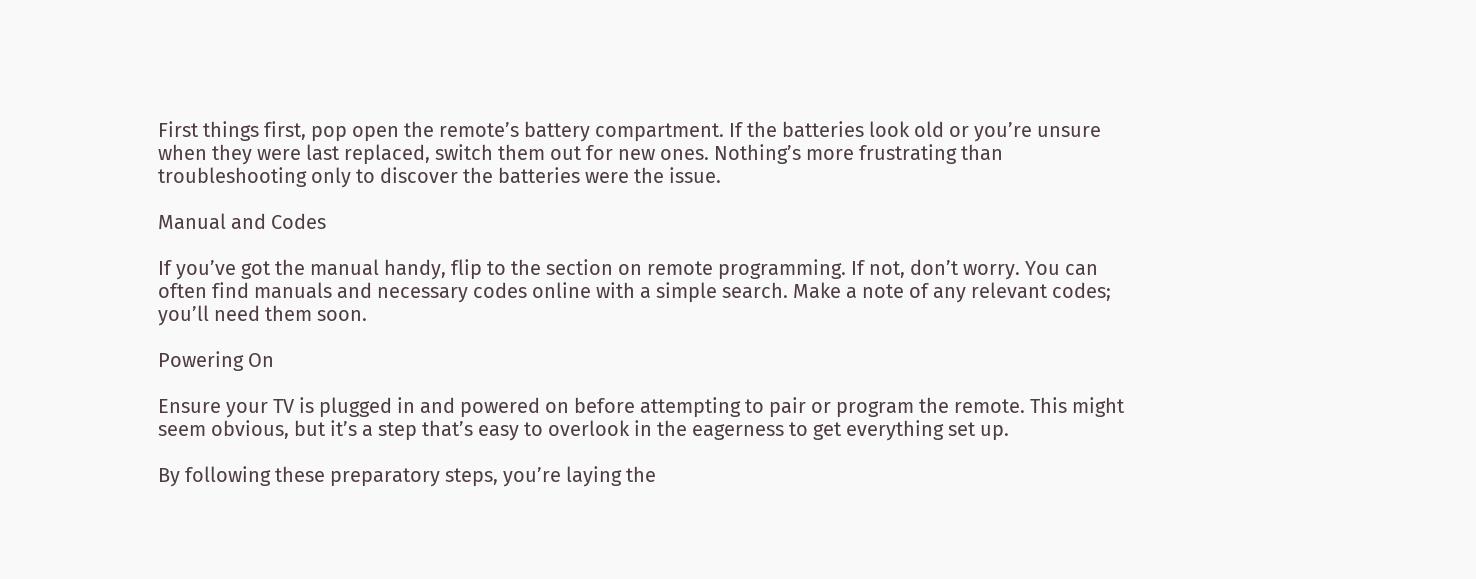First things first, pop open the remote’s battery compartment. If the batteries look old or you’re unsure when they were last replaced, switch them out for new ones. Nothing’s more frustrating than troubleshooting only to discover the batteries were the issue.

Manual and Codes

If you’ve got the manual handy, flip to the section on remote programming. If not, don’t worry. You can often find manuals and necessary codes online with a simple search. Make a note of any relevant codes; you’ll need them soon.

Powering On

Ensure your TV is plugged in and powered on before attempting to pair or program the remote. This might seem obvious, but it’s a step that’s easy to overlook in the eagerness to get everything set up.

By following these preparatory steps, you’re laying the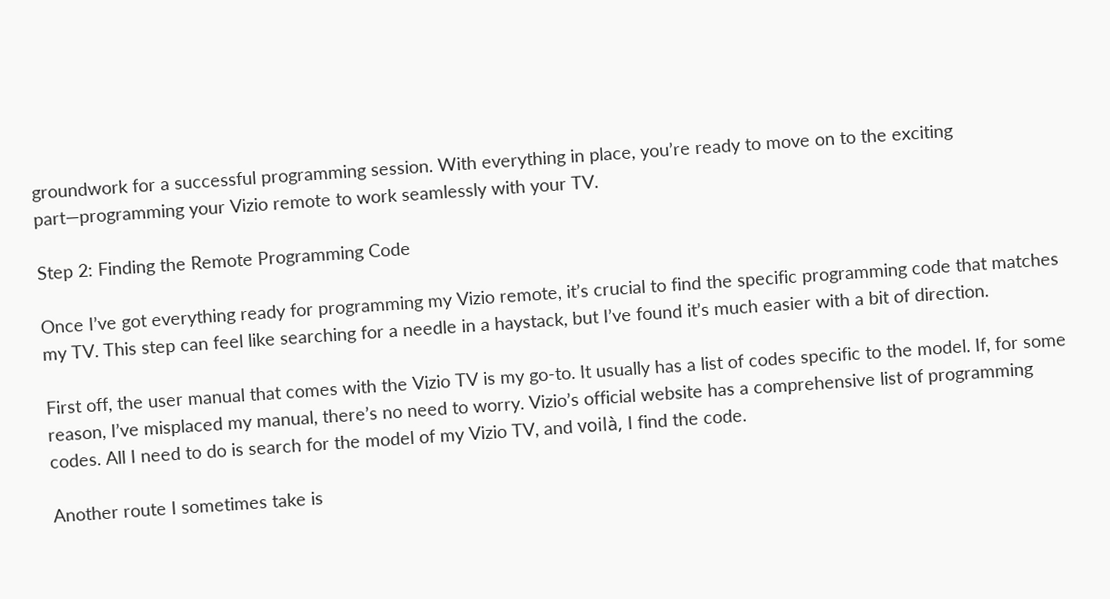groundwork for a successful programming session. With everything in place, you’re ready to move on to the exciting part—programming your Vizio remote to work seamlessly with your TV.

Step 2: Finding the Remote Programming Code

Once I’ve got everything ready for programming my Vizio remote, it’s crucial to find the specific programming code that matches my TV. This step can feel like searching for a needle in a haystack, but I’ve found it’s much easier with a bit of direction.

First off, the user manual that comes with the Vizio TV is my go-to. It usually has a list of codes specific to the model. If, for some reason, I’ve misplaced my manual, there’s no need to worry. Vizio’s official website has a comprehensive list of programming codes. All I need to do is search for the model of my Vizio TV, and voilà, I find the code.

Another route I sometimes take is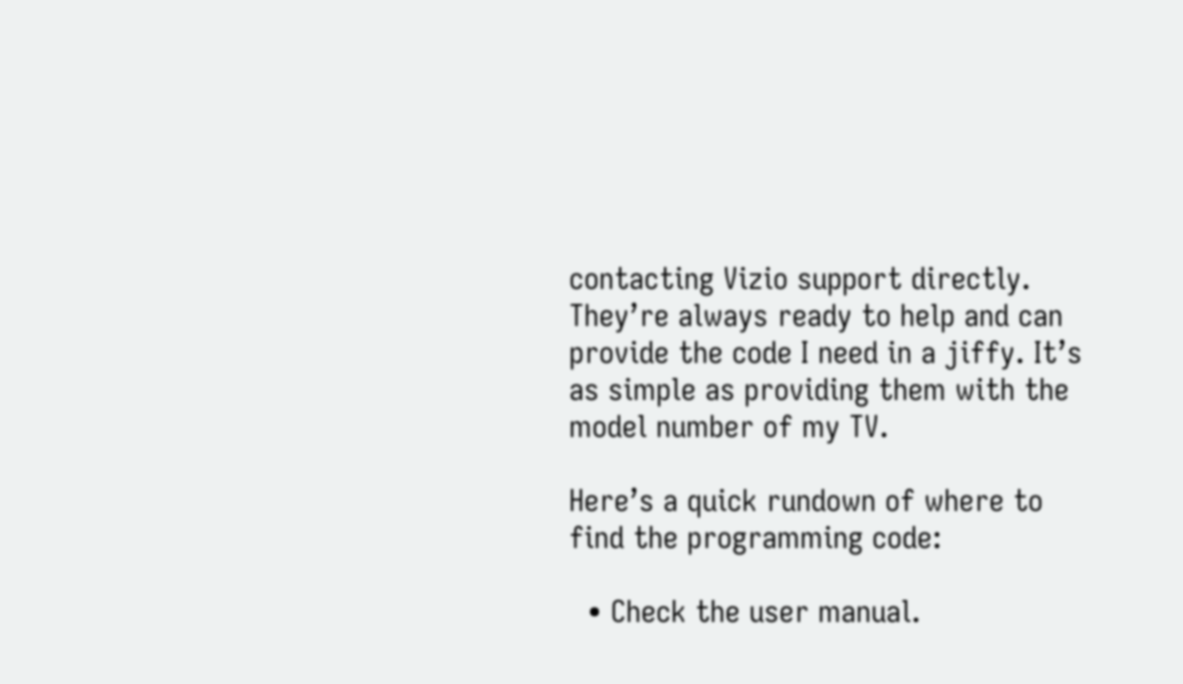contacting Vizio support directly. They’re always ready to help and can provide the code I need in a jiffy. It’s as simple as providing them with the model number of my TV.

Here’s a quick rundown of where to find the programming code:

  • Check the user manual.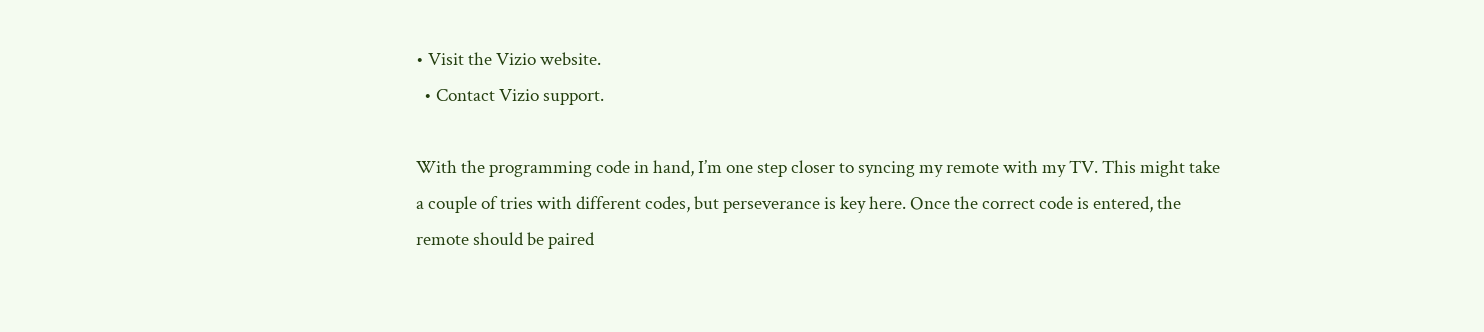• Visit the Vizio website.
  • Contact Vizio support.

With the programming code in hand, I’m one step closer to syncing my remote with my TV. This might take a couple of tries with different codes, but perseverance is key here. Once the correct code is entered, the remote should be paired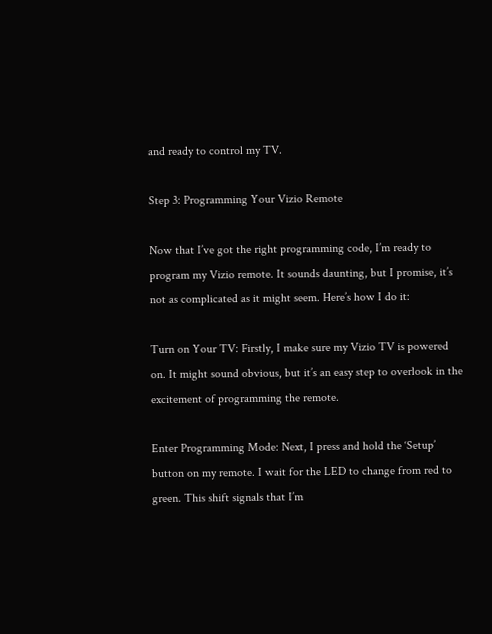and ready to control my TV.

Step 3: Programming Your Vizio Remote

Now that I’ve got the right programming code, I’m ready to program my Vizio remote. It sounds daunting, but I promise, it’s not as complicated as it might seem. Here’s how I do it:

Turn on Your TV: Firstly, I make sure my Vizio TV is powered on. It might sound obvious, but it’s an easy step to overlook in the excitement of programming the remote.

Enter Programming Mode: Next, I press and hold the ‘Setup’ button on my remote. I wait for the LED to change from red to green. This shift signals that I’m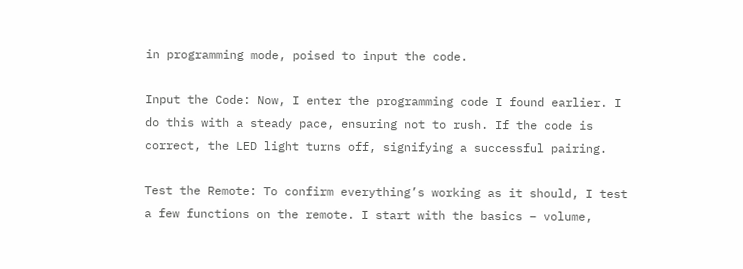in programming mode, poised to input the code.

Input the Code: Now, I enter the programming code I found earlier. I do this with a steady pace, ensuring not to rush. If the code is correct, the LED light turns off, signifying a successful pairing.

Test the Remote: To confirm everything’s working as it should, I test a few functions on the remote. I start with the basics – volume,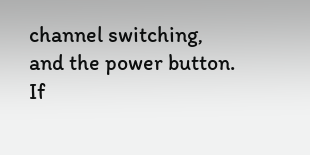channel switching, and the power button. If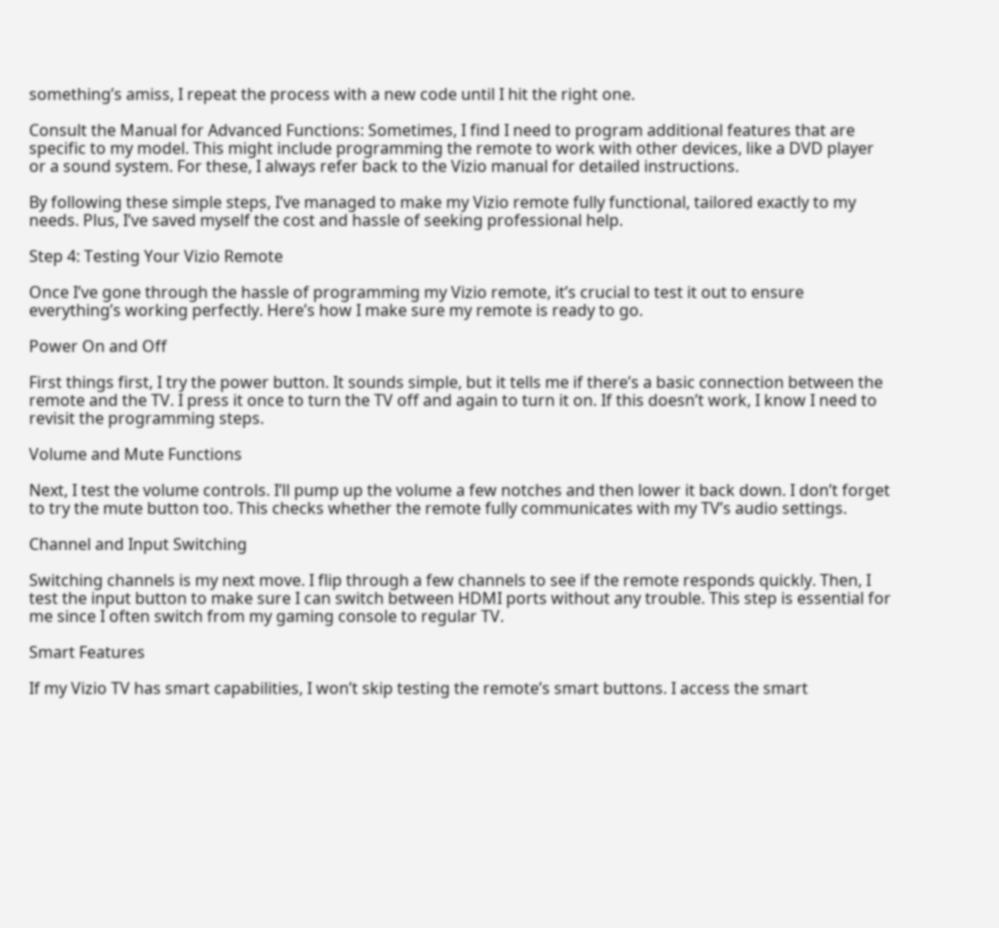something’s amiss, I repeat the process with a new code until I hit the right one.

Consult the Manual for Advanced Functions: Sometimes, I find I need to program additional features that are specific to my model. This might include programming the remote to work with other devices, like a DVD player or a sound system. For these, I always refer back to the Vizio manual for detailed instructions.

By following these simple steps, I’ve managed to make my Vizio remote fully functional, tailored exactly to my needs. Plus, I’ve saved myself the cost and hassle of seeking professional help.

Step 4: Testing Your Vizio Remote

Once I’ve gone through the hassle of programming my Vizio remote, it’s crucial to test it out to ensure everything’s working perfectly. Here’s how I make sure my remote is ready to go.

Power On and Off

First things first, I try the power button. It sounds simple, but it tells me if there’s a basic connection between the remote and the TV. I press it once to turn the TV off and again to turn it on. If this doesn’t work, I know I need to revisit the programming steps.

Volume and Mute Functions

Next, I test the volume controls. I’ll pump up the volume a few notches and then lower it back down. I don’t forget to try the mute button too. This checks whether the remote fully communicates with my TV’s audio settings.

Channel and Input Switching

Switching channels is my next move. I flip through a few channels to see if the remote responds quickly. Then, I test the input button to make sure I can switch between HDMI ports without any trouble. This step is essential for me since I often switch from my gaming console to regular TV.

Smart Features

If my Vizio TV has smart capabilities, I won’t skip testing the remote’s smart buttons. I access the smart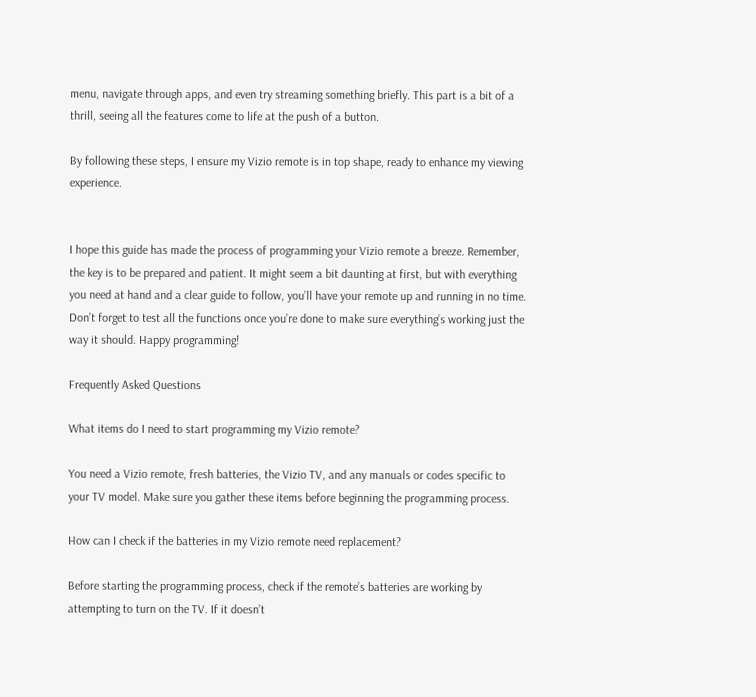menu, navigate through apps, and even try streaming something briefly. This part is a bit of a thrill, seeing all the features come to life at the push of a button.

By following these steps, I ensure my Vizio remote is in top shape, ready to enhance my viewing experience.


I hope this guide has made the process of programming your Vizio remote a breeze. Remember, the key is to be prepared and patient. It might seem a bit daunting at first, but with everything you need at hand and a clear guide to follow, you’ll have your remote up and running in no time. Don’t forget to test all the functions once you’re done to make sure everything’s working just the way it should. Happy programming!

Frequently Asked Questions

What items do I need to start programming my Vizio remote?

You need a Vizio remote, fresh batteries, the Vizio TV, and any manuals or codes specific to your TV model. Make sure you gather these items before beginning the programming process.

How can I check if the batteries in my Vizio remote need replacement?

Before starting the programming process, check if the remote’s batteries are working by attempting to turn on the TV. If it doesn’t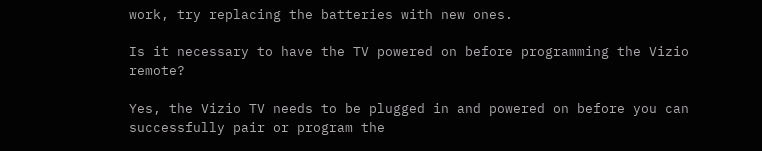work, try replacing the batteries with new ones.

Is it necessary to have the TV powered on before programming the Vizio remote?

Yes, the Vizio TV needs to be plugged in and powered on before you can successfully pair or program the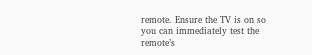remote. Ensure the TV is on so you can immediately test the remote’s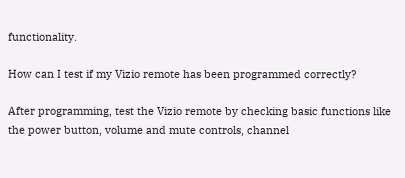functionality.

How can I test if my Vizio remote has been programmed correctly?

After programming, test the Vizio remote by checking basic functions like the power button, volume and mute controls, channel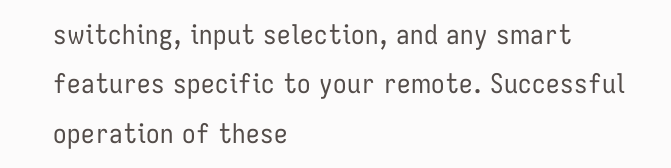switching, input selection, and any smart features specific to your remote. Successful operation of these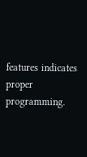features indicates proper programming.